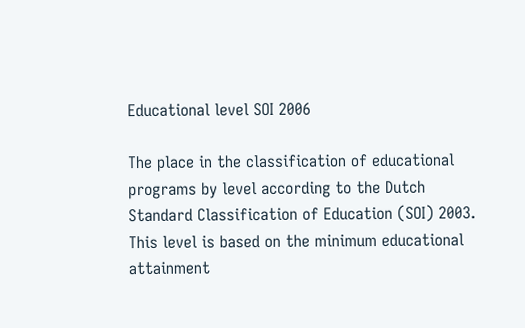Educational level SOI 2006

The place in the classification of educational programs by level according to the Dutch Standard Classification of Education (SOI) 2003. This level is based on the minimum educational attainment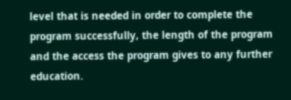level that is needed in order to complete the program successfully, the length of the program and the access the program gives to any further education.